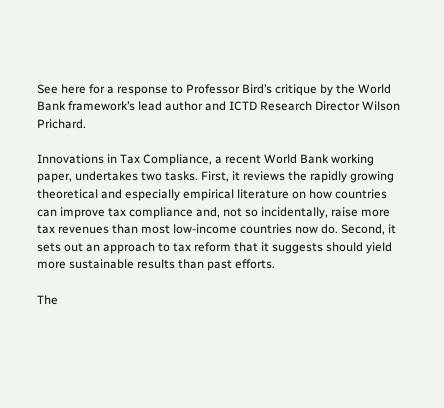See here for a response to Professor Bird’s critique by the World Bank framework’s lead author and ICTD Research Director Wilson Prichard.

Innovations in Tax Compliance, a recent World Bank working paper, undertakes two tasks. First, it reviews the rapidly growing theoretical and especially empirical literature on how countries can improve tax compliance and, not so incidentally, raise more tax revenues than most low-income countries now do. Second, it sets out an approach to tax reform that it suggests should yield more sustainable results than past efforts.

The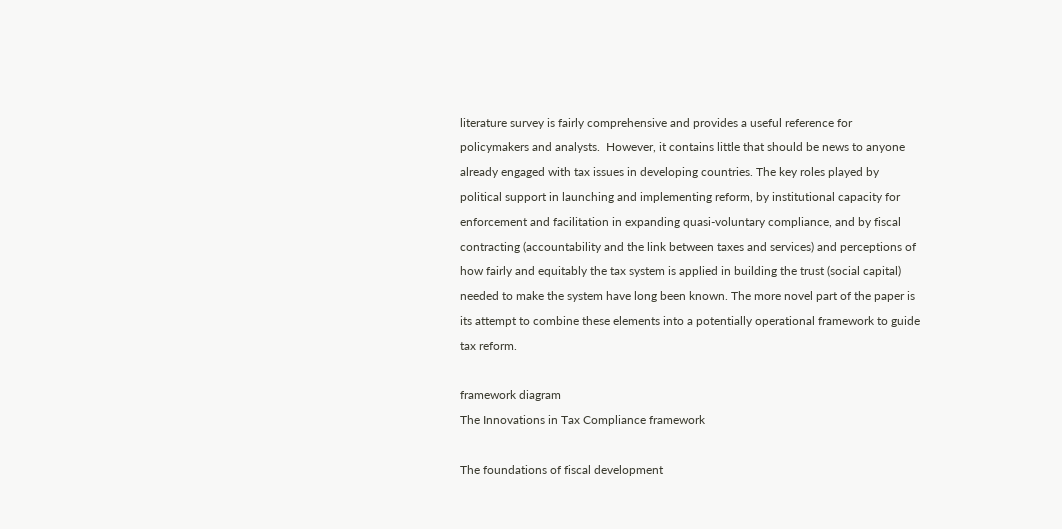literature survey is fairly comprehensive and provides a useful reference for policymakers and analysts.  However, it contains little that should be news to anyone already engaged with tax issues in developing countries. The key roles played by political support in launching and implementing reform, by institutional capacity for enforcement and facilitation in expanding quasi-voluntary compliance, and by fiscal contracting (accountability and the link between taxes and services) and perceptions of how fairly and equitably the tax system is applied in building the trust (social capital) needed to make the system have long been known. The more novel part of the paper is its attempt to combine these elements into a potentially operational framework to guide tax reform.

framework diagram
The Innovations in Tax Compliance framework

The foundations of fiscal development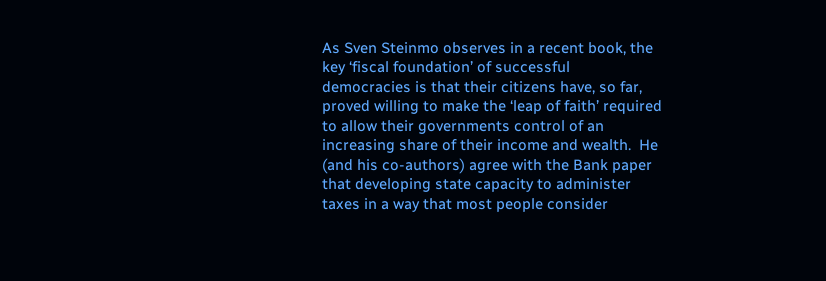As Sven Steinmo observes in a recent book, the key ‘fiscal foundation’ of successful democracies is that their citizens have, so far, proved willing to make the ‘leap of faith’ required to allow their governments control of an increasing share of their income and wealth.  He (and his co-authors) agree with the Bank paper that developing state capacity to administer taxes in a way that most people consider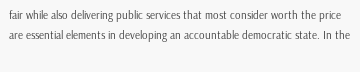fair while also delivering public services that most consider worth the price are essential elements in developing an accountable democratic state. In the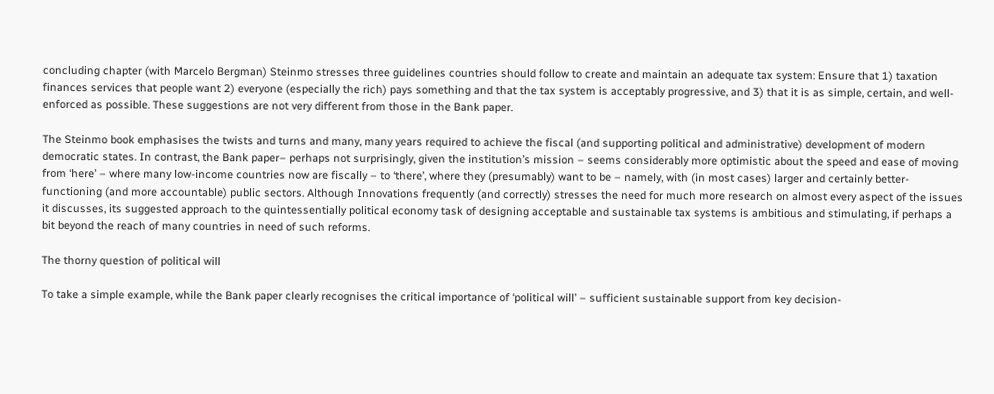concluding chapter (with Marcelo Bergman) Steinmo stresses three guidelines countries should follow to create and maintain an adequate tax system: Ensure that 1) taxation finances services that people want 2) everyone (especially the rich) pays something and that the tax system is acceptably progressive, and 3) that it is as simple, certain, and well-enforced as possible. These suggestions are not very different from those in the Bank paper.

The Steinmo book emphasises the twists and turns and many, many years required to achieve the fiscal (and supporting political and administrative) development of modern democratic states. In contrast, the Bank paper– perhaps not surprisingly, given the institution’s mission – seems considerably more optimistic about the speed and ease of moving from ‘here’ – where many low-income countries now are fiscally – to ‘there’, where they (presumably) want to be – namely, with (in most cases) larger and certainly better-functioning (and more accountable) public sectors. Although Innovations frequently (and correctly) stresses the need for much more research on almost every aspect of the issues it discusses, its suggested approach to the quintessentially political economy task of designing acceptable and sustainable tax systems is ambitious and stimulating, if perhaps a bit beyond the reach of many countries in need of such reforms.

The thorny question of political will

To take a simple example, while the Bank paper clearly recognises the critical importance of ‘political will’ – sufficient sustainable support from key decision-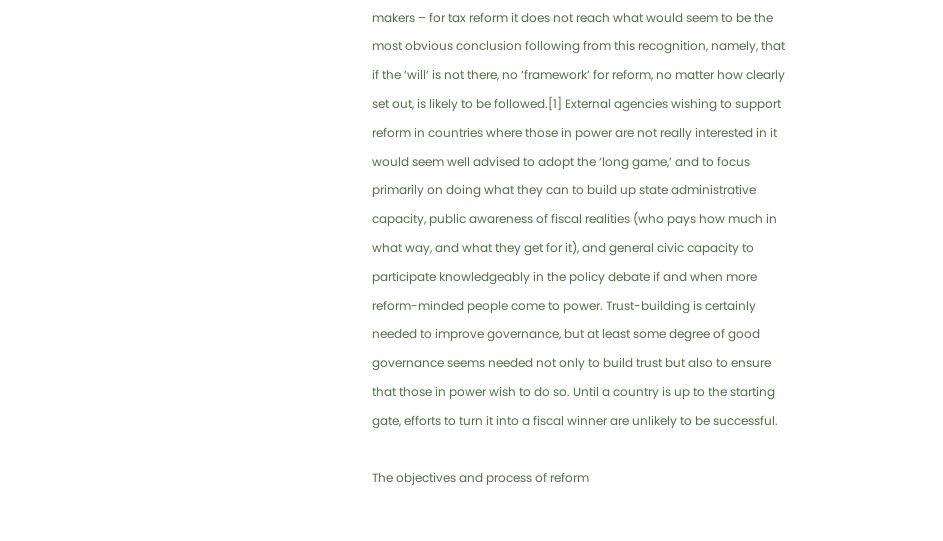makers – for tax reform it does not reach what would seem to be the most obvious conclusion following from this recognition, namely, that if the ‘will’ is not there, no ‘framework’ for reform, no matter how clearly set out, is likely to be followed.[1] External agencies wishing to support reform in countries where those in power are not really interested in it would seem well advised to adopt the ‘long game,’ and to focus primarily on doing what they can to build up state administrative capacity, public awareness of fiscal realities (who pays how much in what way, and what they get for it), and general civic capacity to participate knowledgeably in the policy debate if and when more reform-minded people come to power. Trust-building is certainly needed to improve governance, but at least some degree of good governance seems needed not only to build trust but also to ensure that those in power wish to do so. Until a country is up to the starting gate, efforts to turn it into a fiscal winner are unlikely to be successful.

The objectives and process of reform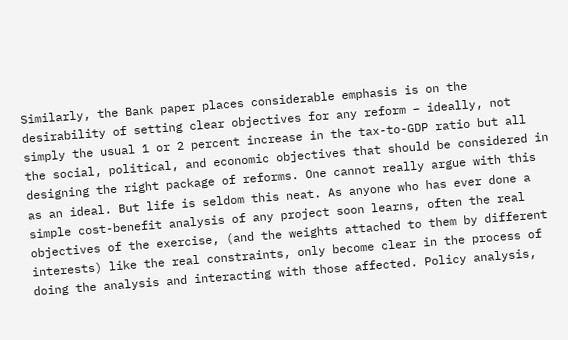Similarly, the Bank paper places considerable emphasis is on the desirability of setting clear objectives for any reform – ideally, not simply the usual 1 or 2 percent increase in the tax-to-GDP ratio but all the social, political, and economic objectives that should be considered in designing the right package of reforms. One cannot really argue with this as an ideal. But life is seldom this neat. As anyone who has ever done a simple cost-benefit analysis of any project soon learns, often the real objectives of the exercise, (and the weights attached to them by different interests) like the real constraints, only become clear in the process of doing the analysis and interacting with those affected. Policy analysis,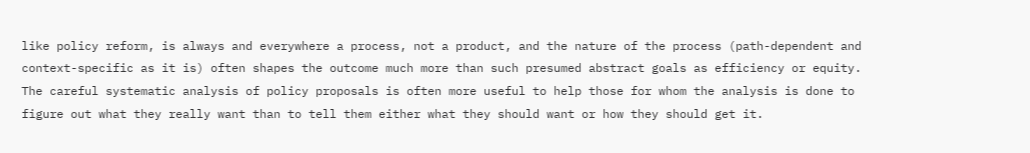like policy reform, is always and everywhere a process, not a product, and the nature of the process (path-dependent and context-specific as it is) often shapes the outcome much more than such presumed abstract goals as efficiency or equity. The careful systematic analysis of policy proposals is often more useful to help those for whom the analysis is done to figure out what they really want than to tell them either what they should want or how they should get it.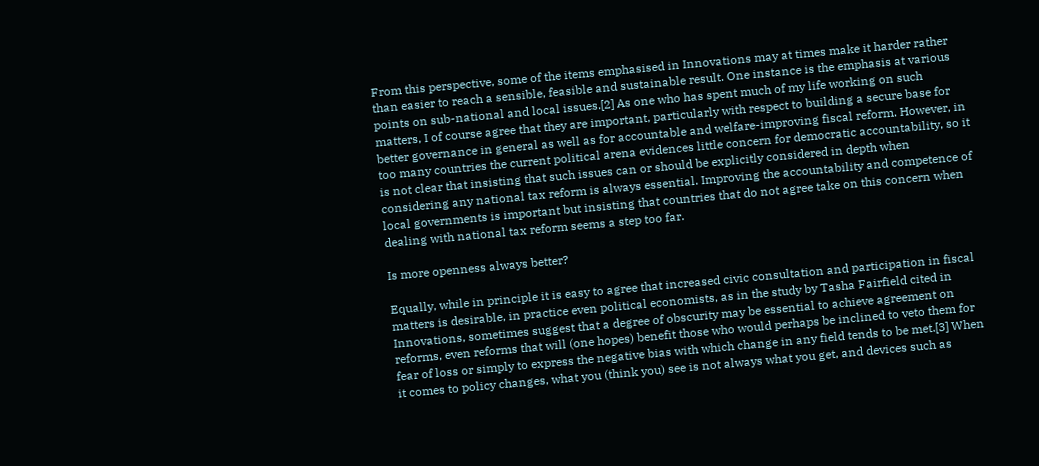From this perspective, some of the items emphasised in Innovations may at times make it harder rather than easier to reach a sensible, feasible and sustainable result. One instance is the emphasis at various points on sub-national and local issues.[2] As one who has spent much of my life working on such matters, I of course agree that they are important, particularly with respect to building a secure base for better governance in general as well as for accountable and welfare-improving fiscal reform. However, in too many countries the current political arena evidences little concern for democratic accountability, so it is not clear that insisting that such issues can or should be explicitly considered in depth when considering any national tax reform is always essential. Improving the accountability and competence of local governments is important but insisting that countries that do not agree take on this concern when dealing with national tax reform seems a step too far.

Is more openness always better?

Equally, while in principle it is easy to agree that increased civic consultation and participation in fiscal matters is desirable, in practice even political economists, as in the study by Tasha Fairfield cited in Innovations, sometimes suggest that a degree of obscurity may be essential to achieve agreement on reforms, even reforms that will (one hopes) benefit those who would perhaps be inclined to veto them for fear of loss or simply to express the negative bias with which change in any field tends to be met.[3] When it comes to policy changes, what you (think you) see is not always what you get, and devices such as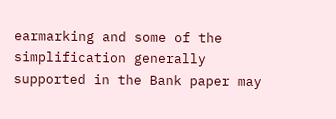earmarking and some of the simplification generally supported in the Bank paper may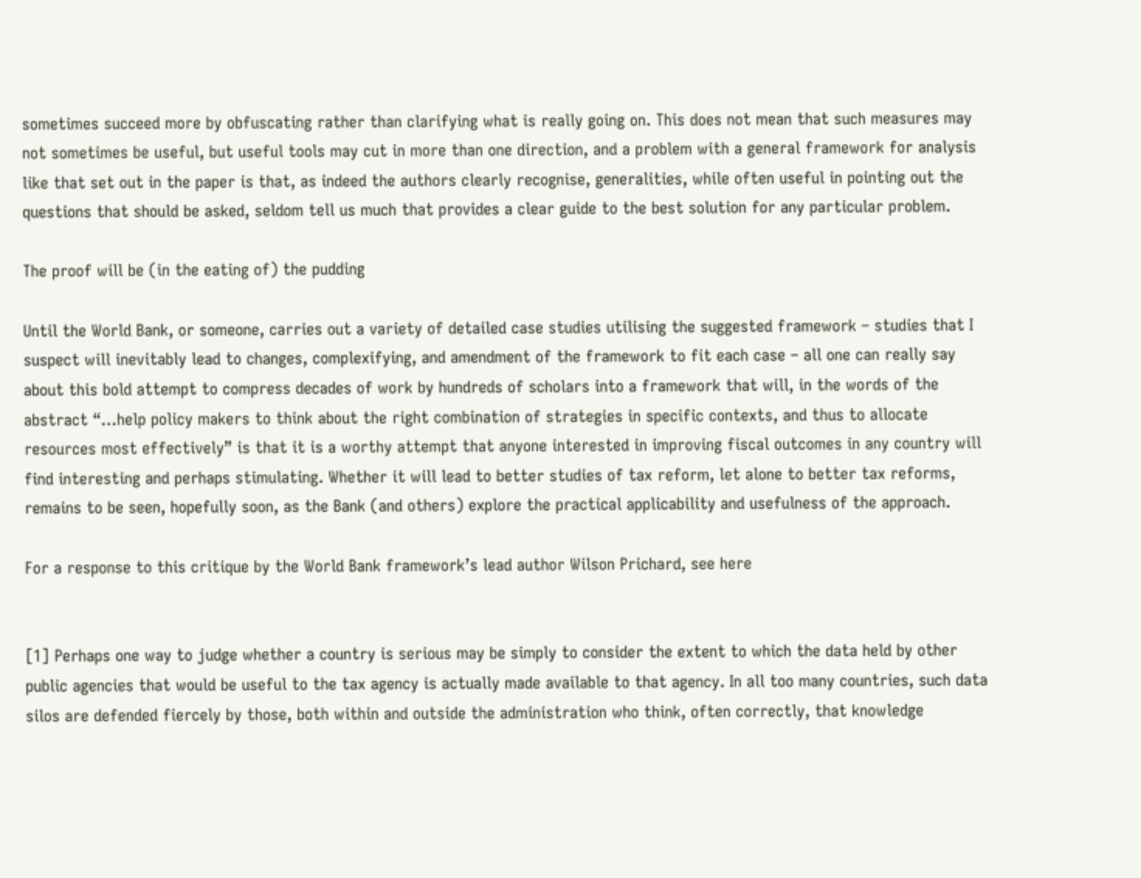sometimes succeed more by obfuscating rather than clarifying what is really going on. This does not mean that such measures may not sometimes be useful, but useful tools may cut in more than one direction, and a problem with a general framework for analysis like that set out in the paper is that, as indeed the authors clearly recognise, generalities, while often useful in pointing out the questions that should be asked, seldom tell us much that provides a clear guide to the best solution for any particular problem.

The proof will be (in the eating of) the pudding

Until the World Bank, or someone, carries out a variety of detailed case studies utilising the suggested framework – studies that I suspect will inevitably lead to changes, complexifying, and amendment of the framework to fit each case – all one can really say about this bold attempt to compress decades of work by hundreds of scholars into a framework that will, in the words of the abstract “…help policy makers to think about the right combination of strategies in specific contexts, and thus to allocate resources most effectively” is that it is a worthy attempt that anyone interested in improving fiscal outcomes in any country will find interesting and perhaps stimulating. Whether it will lead to better studies of tax reform, let alone to better tax reforms, remains to be seen, hopefully soon, as the Bank (and others) explore the practical applicability and usefulness of the approach.

For a response to this critique by the World Bank framework’s lead author Wilson Prichard, see here


[1] Perhaps one way to judge whether a country is serious may be simply to consider the extent to which the data held by other public agencies that would be useful to the tax agency is actually made available to that agency. In all too many countries, such data silos are defended fiercely by those, both within and outside the administration who think, often correctly, that knowledge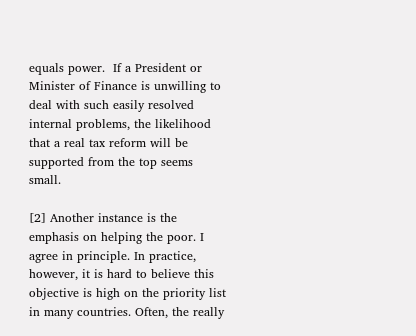equals power.  If a President or Minister of Finance is unwilling to deal with such easily resolved internal problems, the likelihood that a real tax reform will be supported from the top seems small.

[2] Another instance is the emphasis on helping the poor. I agree in principle. In practice, however, it is hard to believe this objective is high on the priority list in many countries. Often, the really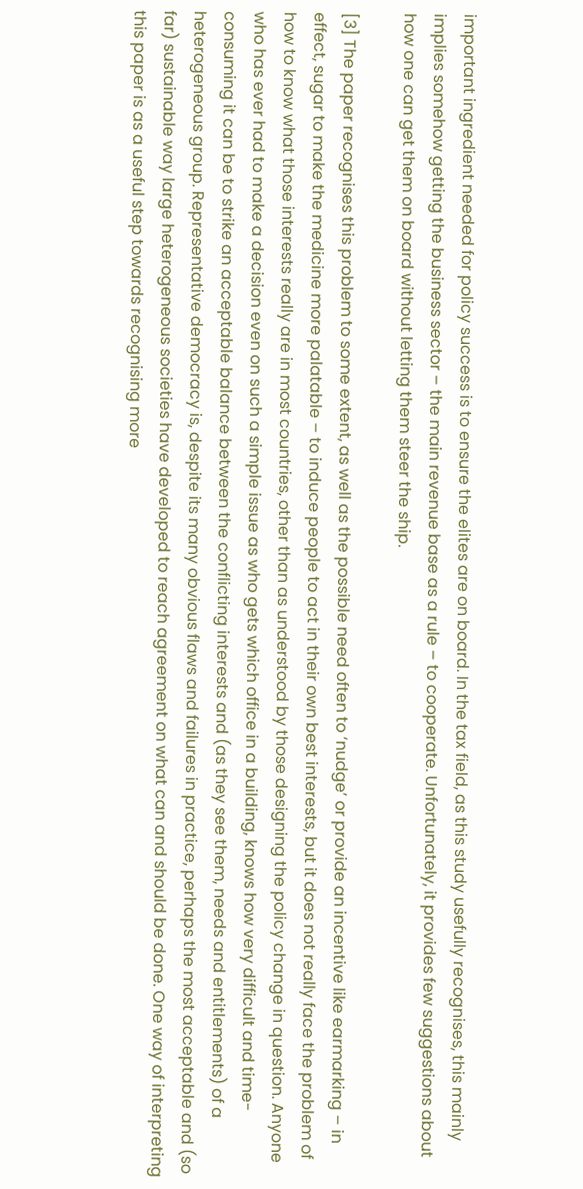important ingredient needed for policy success is to ensure the elites are on board. In the tax field, as this study usefully recognises, this mainly implies somehow getting the business sector – the main revenue base as a rule – to cooperate. Unfortunately, it provides few suggestions about how one can get them on board without letting them steer the ship.

[3] The paper recognises this problem to some extent, as well as the possible need often to ‘nudge’ or provide an incentive like earmarking – in effect, sugar to make the medicine more palatable – to induce people to act in their own best interests, but it does not really face the problem of how to know what those interests really are in most countries, other than as understood by those designing the policy change in question. Anyone who has ever had to make a decision even on such a simple issue as who gets which office in a building, knows how very difficult and time-consuming it can be to strike an acceptable balance between the conflicting interests and (as they see them, needs and entitlements) of a heterogeneous group. Representative democracy is, despite its many obvious flaws and failures in practice, perhaps the most acceptable and (so far) sustainable way large heterogeneous societies have developed to reach agreement on what can and should be done. One way of interpreting this paper is as a useful step towards recognising more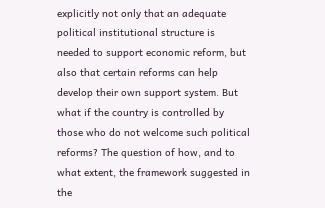explicitly not only that an adequate political institutional structure is needed to support economic reform, but also that certain reforms can help develop their own support system. But what if the country is controlled by those who do not welcome such political reforms? The question of how, and to what extent, the framework suggested in the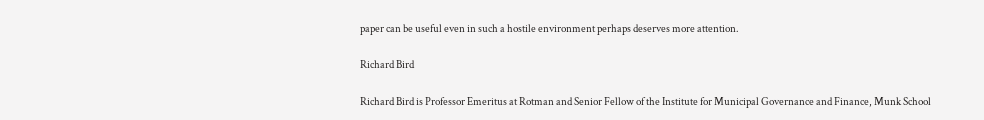paper can be useful even in such a hostile environment perhaps deserves more attention.

Richard Bird

Richard Bird is Professor Emeritus at Rotman and Senior Fellow of the Institute for Municipal Governance and Finance, Munk School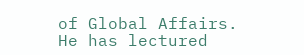of Global Affairs. He has lectured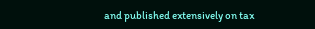and published extensively on tax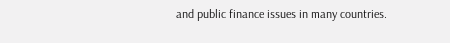and public finance issues in many countries.